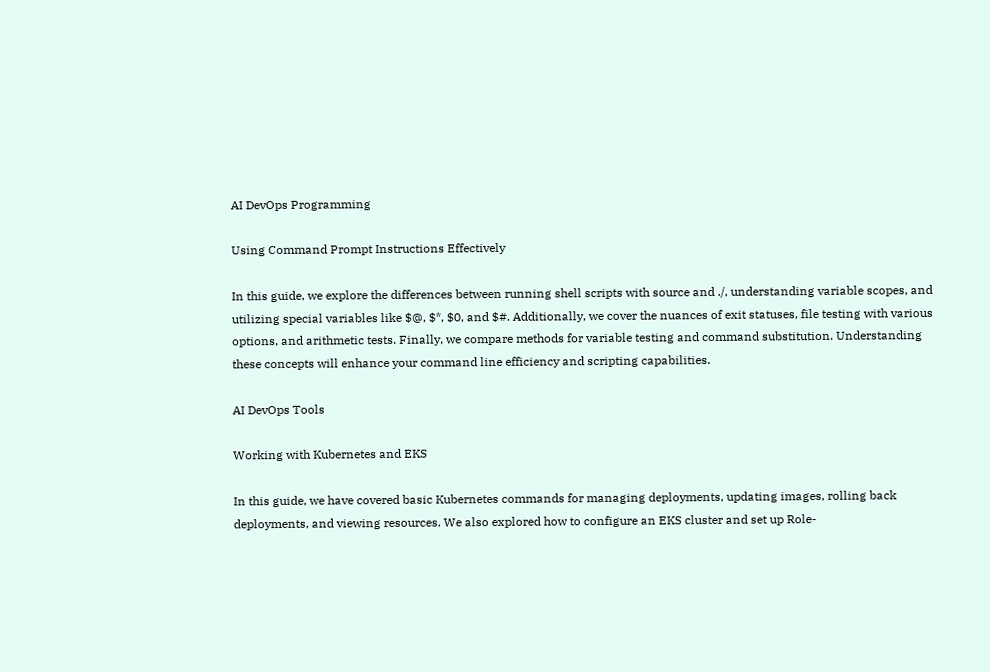AI DevOps Programming

Using Command Prompt Instructions Effectively

In this guide, we explore the differences between running shell scripts with source and ./, understanding variable scopes, and utilizing special variables like $@, $*, $0, and $#. Additionally, we cover the nuances of exit statuses, file testing with various options, and arithmetic tests. Finally, we compare methods for variable testing and command substitution. Understanding these concepts will enhance your command line efficiency and scripting capabilities.

AI DevOps Tools

Working with Kubernetes and EKS

In this guide, we have covered basic Kubernetes commands for managing deployments, updating images, rolling back deployments, and viewing resources. We also explored how to configure an EKS cluster and set up Role-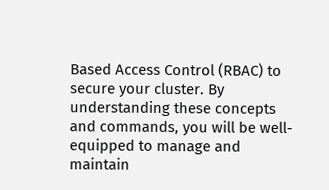Based Access Control (RBAC) to secure your cluster. By understanding these concepts and commands, you will be well-equipped to manage and maintain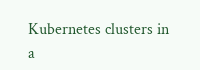Kubernetes clusters in a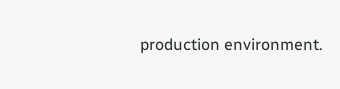production environment.